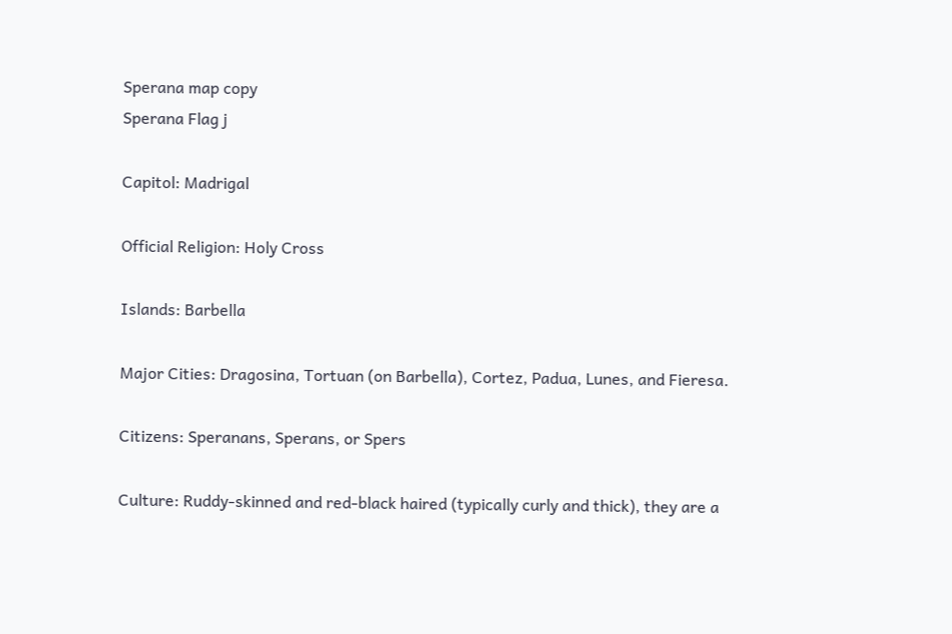Sperana map copy
Sperana Flag j

Capitol: Madrigal

Official Religion: Holy Cross

Islands: Barbella

Major Cities: Dragosina, Tortuan (on Barbella), Cortez, Padua, Lunes, and Fieresa.

Citizens: Speranans, Sperans, or Spers

Culture: Ruddy-skinned and red-black haired (typically curly and thick), they are a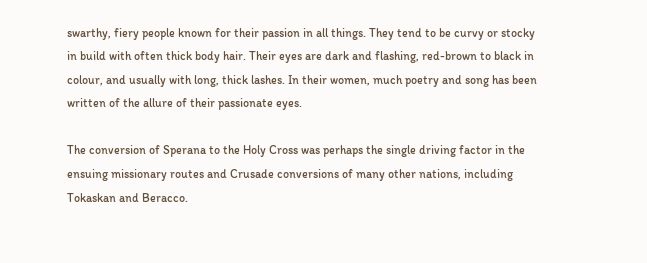swarthy, fiery people known for their passion in all things. They tend to be curvy or stocky in build with often thick body hair. Their eyes are dark and flashing, red-brown to black in colour, and usually with long, thick lashes. In their women, much poetry and song has been written of the allure of their passionate eyes.

The conversion of Sperana to the Holy Cross was perhaps the single driving factor in the ensuing missionary routes and Crusade conversions of many other nations, including Tokaskan and Beracco.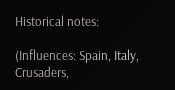Historical notes:

(Influences: Spain, Italy, Crusaders,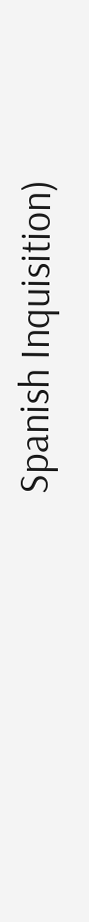Spanish Inquisition)